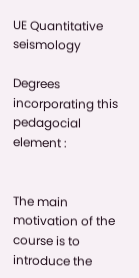UE Quantitative seismology

Degrees incorporating this pedagocial element :


The main motivation of the course is to introduce the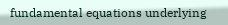fundamental equations underlying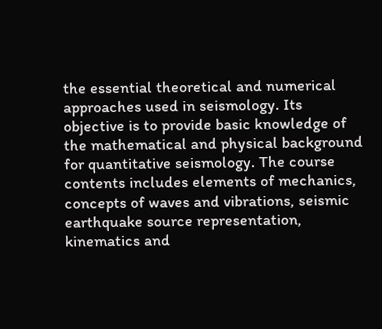the essential theoretical and numerical approaches used in seismology. Its objective is to provide basic knowledge of the mathematical and physical background for quantitative seismology. The course contents includes elements of mechanics, concepts of waves and vibrations, seismic earthquake source representation, kinematics and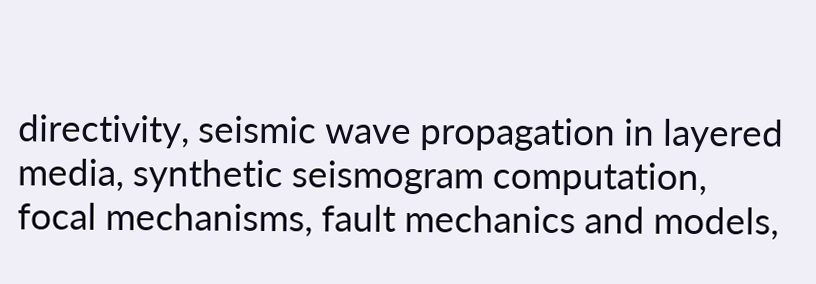directivity, seismic wave propagation in layered media, synthetic seismogram computation, focal mechanisms, fault mechanics and models,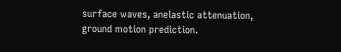surface waves, anelastic attenuation, ground motion prediction.